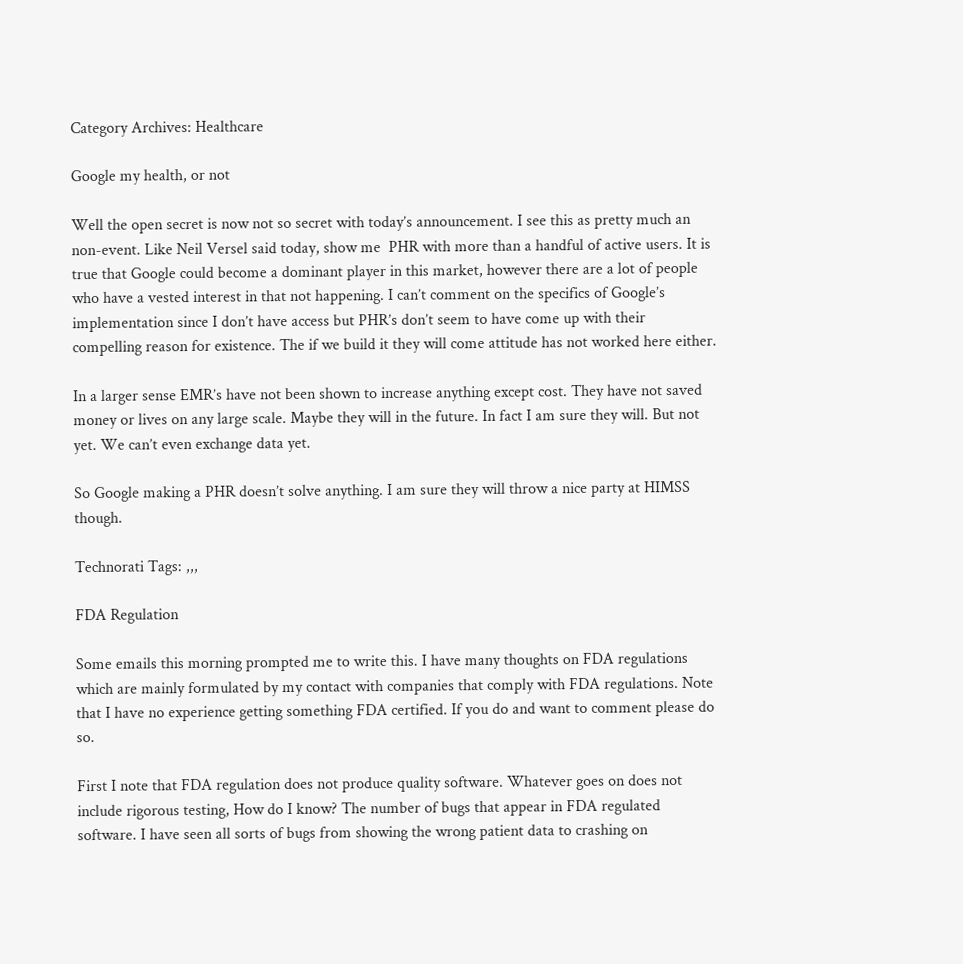Category Archives: Healthcare

Google my health, or not

Well the open secret is now not so secret with today’s announcement. I see this as pretty much an non-event. Like Neil Versel said today, show me  PHR with more than a handful of active users. It is true that Google could become a dominant player in this market, however there are a lot of people who have a vested interest in that not happening. I can’t comment on the specifics of Google’s implementation since I don’t have access but PHR’s don’t seem to have come up with their compelling reason for existence. The if we build it they will come attitude has not worked here either.

In a larger sense EMR’s have not been shown to increase anything except cost. They have not saved money or lives on any large scale. Maybe they will in the future. In fact I am sure they will. But not yet. We can’t even exchange data yet.

So Google making a PHR doesn’t solve anything. I am sure they will throw a nice party at HIMSS though.

Technorati Tags: ,,,

FDA Regulation

Some emails this morning prompted me to write this. I have many thoughts on FDA regulations which are mainly formulated by my contact with companies that comply with FDA regulations. Note that I have no experience getting something FDA certified. If you do and want to comment please do so.

First I note that FDA regulation does not produce quality software. Whatever goes on does not include rigorous testing, How do I know? The number of bugs that appear in FDA regulated software. I have seen all sorts of bugs from showing the wrong patient data to crashing on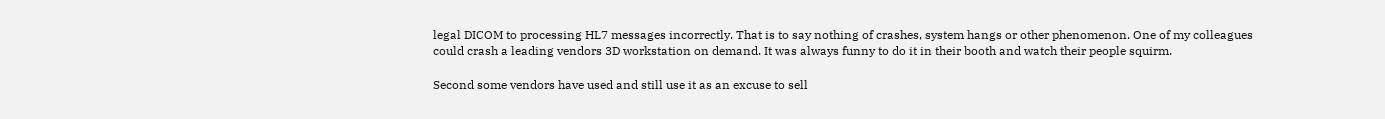legal DICOM to processing HL7 messages incorrectly. That is to say nothing of crashes, system hangs or other phenomenon. One of my colleagues could crash a leading vendors 3D workstation on demand. It was always funny to do it in their booth and watch their people squirm.

Second some vendors have used and still use it as an excuse to sell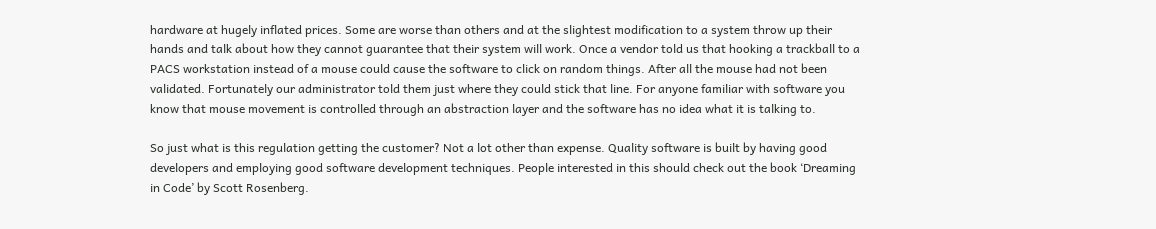hardware at hugely inflated prices. Some are worse than others and at the slightest modification to a system throw up their hands and talk about how they cannot guarantee that their system will work. Once a vendor told us that hooking a trackball to a PACS workstation instead of a mouse could cause the software to click on random things. After all the mouse had not been validated. Fortunately our administrator told them just where they could stick that line. For anyone familiar with software you know that mouse movement is controlled through an abstraction layer and the software has no idea what it is talking to.

So just what is this regulation getting the customer? Not a lot other than expense. Quality software is built by having good developers and employing good software development techniques. People interested in this should check out the book ‘Dreaming in Code’ by Scott Rosenberg.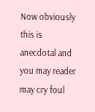Now obviously this is anecdotal and you may reader may cry foul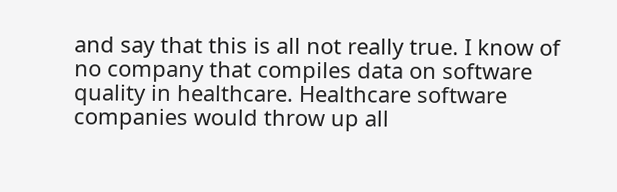and say that this is all not really true. I know of no company that compiles data on software quality in healthcare. Healthcare software companies would throw up all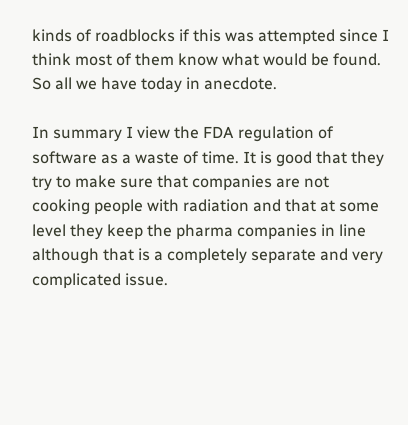kinds of roadblocks if this was attempted since I think most of them know what would be found. So all we have today in anecdote.

In summary I view the FDA regulation of software as a waste of time. It is good that they try to make sure that companies are not cooking people with radiation and that at some level they keep the pharma companies in line although that is a completely separate and very complicated issue.